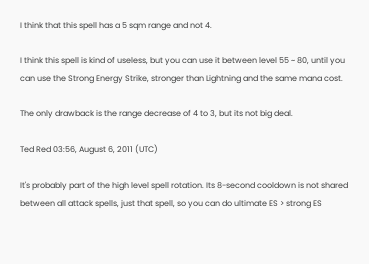I think that this spell has a 5 sqm range and not 4.

I think this spell is kind of useless, but you can use it between level 55 ~ 80, until you can use the Strong Energy Strike, stronger than Lightning and the same mana cost.

The only drawback is the range decrease of 4 to 3, but its not big deal.

Ted Red 03:56, August 6, 2011 (UTC)

It's probably part of the high level spell rotation. Its 8-second cooldown is not shared between all attack spells, just that spell, so you can do ultimate ES > strong ES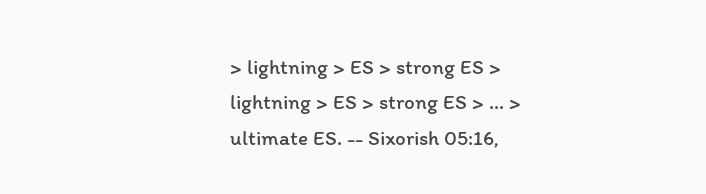> lightning > ES > strong ES > lightning > ES > strong ES > ... > ultimate ES. -- Sixorish 05:16,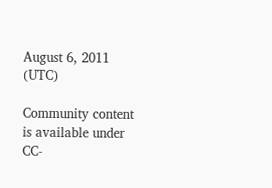August 6, 2011 (UTC)

Community content is available under CC-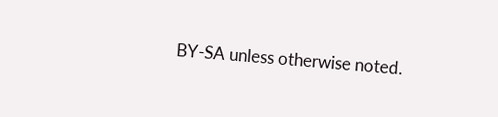BY-SA unless otherwise noted.